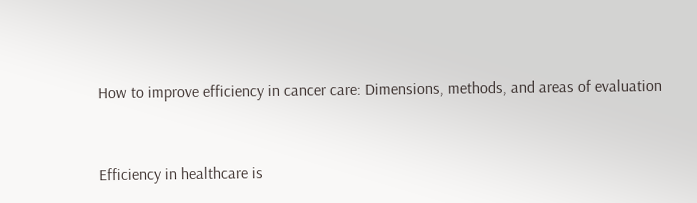How to improve efficiency in cancer care: Dimensions, methods, and areas of evaluation


Efficiency in healthcare is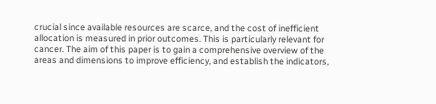crucial since available resources are scarce, and the cost of inefficient allocation is measured in prior outcomes. This is particularly relevant for cancer. The aim of this paper is to gain a comprehensive overview of the areas and dimensions to improve efficiency, and establish the indicators,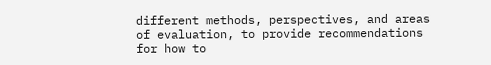different methods, perspectives, and areas of evaluation, to provide recommendations for how to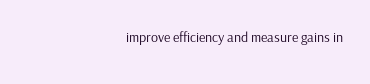improve efficiency and measure gains in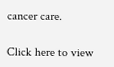cancer care.

Click here to view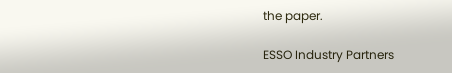the paper.

ESSO Industry Partners